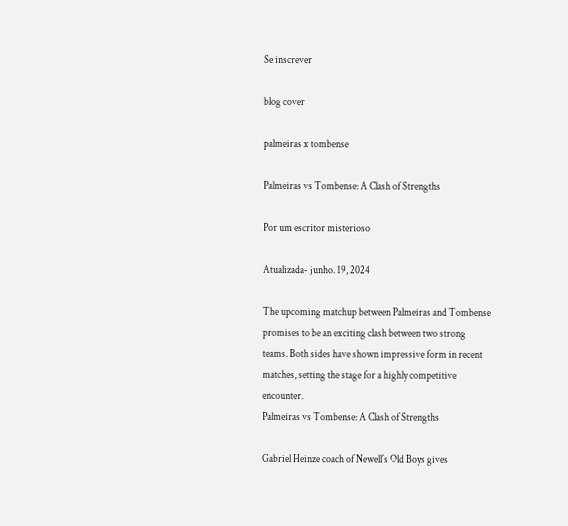Se inscrever

blog cover

palmeiras x tombense

Palmeiras vs Tombense: A Clash of Strengths

Por um escritor misterioso

Atualizada- junho. 19, 2024

The upcoming matchup between Palmeiras and Tombense promises to be an exciting clash between two strong teams. Both sides have shown impressive form in recent matches, setting the stage for a highly competitive encounter.
Palmeiras vs Tombense: A Clash of Strengths

Gabriel Heinze coach of Newell´s Old Boys gives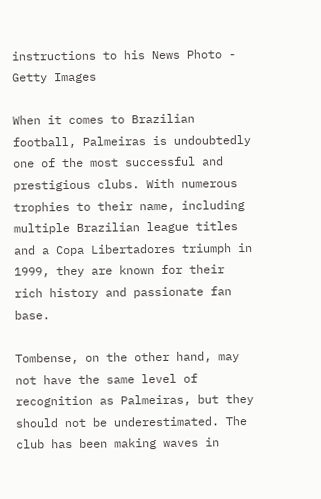instructions to his News Photo - Getty Images

When it comes to Brazilian football, Palmeiras is undoubtedly one of the most successful and prestigious clubs. With numerous trophies to their name, including multiple Brazilian league titles and a Copa Libertadores triumph in 1999, they are known for their rich history and passionate fan base.

Tombense, on the other hand, may not have the same level of recognition as Palmeiras, but they should not be underestimated. The club has been making waves in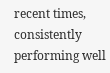recent times, consistently performing well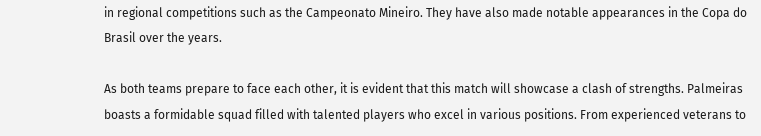in regional competitions such as the Campeonato Mineiro. They have also made notable appearances in the Copa do Brasil over the years.

As both teams prepare to face each other, it is evident that this match will showcase a clash of strengths. Palmeiras boasts a formidable squad filled with talented players who excel in various positions. From experienced veterans to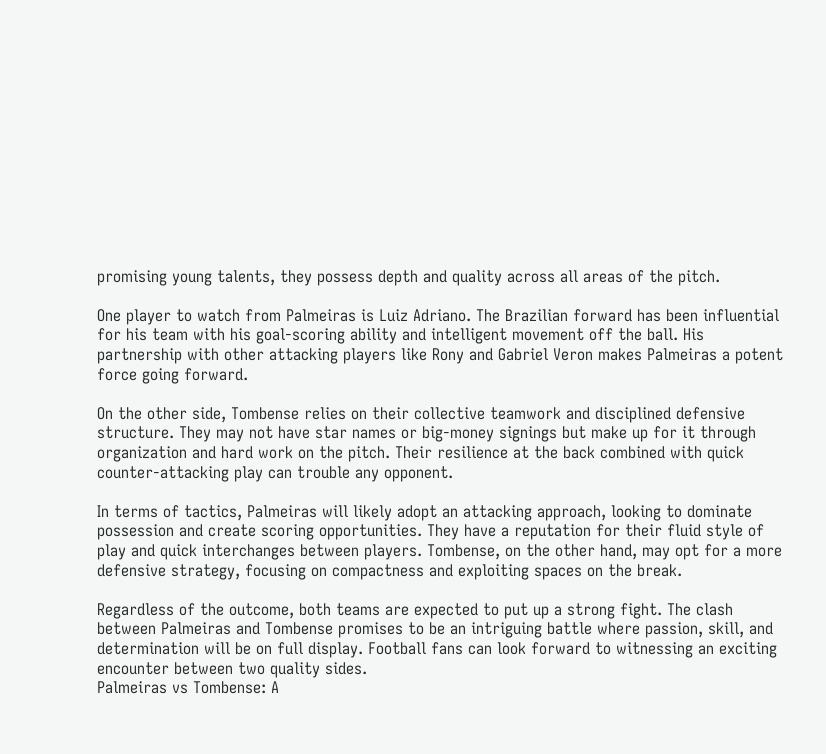promising young talents, they possess depth and quality across all areas of the pitch.

One player to watch from Palmeiras is Luiz Adriano. The Brazilian forward has been influential for his team with his goal-scoring ability and intelligent movement off the ball. His partnership with other attacking players like Rony and Gabriel Veron makes Palmeiras a potent force going forward.

On the other side, Tombense relies on their collective teamwork and disciplined defensive structure. They may not have star names or big-money signings but make up for it through organization and hard work on the pitch. Their resilience at the back combined with quick counter-attacking play can trouble any opponent.

In terms of tactics, Palmeiras will likely adopt an attacking approach, looking to dominate possession and create scoring opportunities. They have a reputation for their fluid style of play and quick interchanges between players. Tombense, on the other hand, may opt for a more defensive strategy, focusing on compactness and exploiting spaces on the break.

Regardless of the outcome, both teams are expected to put up a strong fight. The clash between Palmeiras and Tombense promises to be an intriguing battle where passion, skill, and determination will be on full display. Football fans can look forward to witnessing an exciting encounter between two quality sides.
Palmeiras vs Tombense: A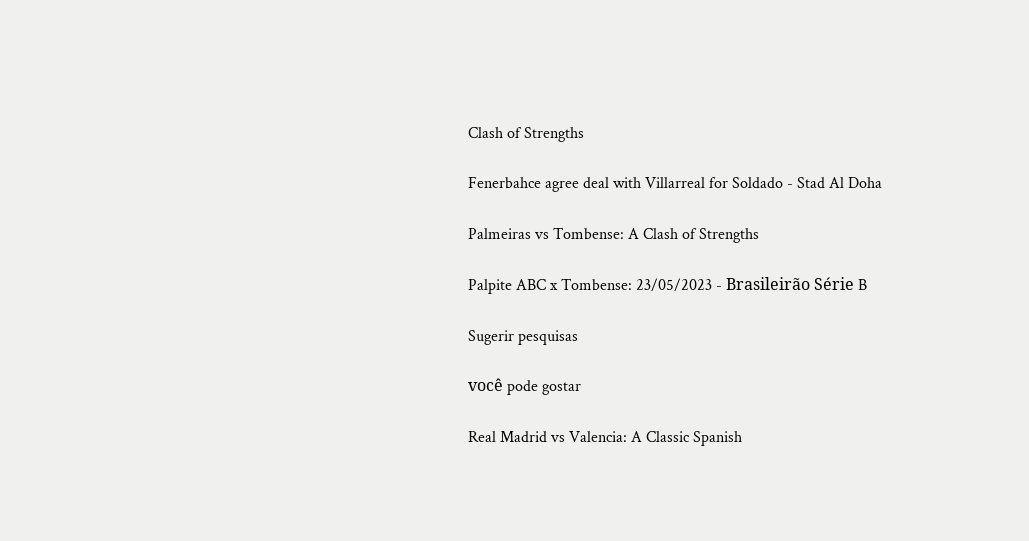Clash of Strengths

Fenerbahce agree deal with Villarreal for Soldado - Stad Al Doha

Palmeiras vs Tombense: A Clash of Strengths

Palpite ABC x Tombense: 23/05/2023 - Brasileirão Série B

Sugerir pesquisas

você pode gostar

Real Madrid vs Valencia: A Classic Spanish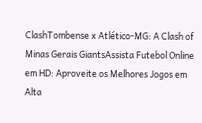ClashTombense x Atlético-MG: A Clash of Minas Gerais GiantsAssista Futebol Online em HD: Aproveite os Melhores Jogos em Alta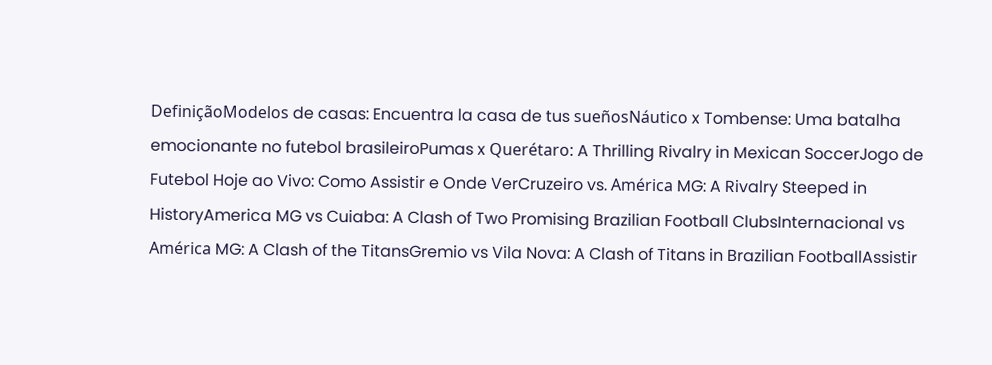DefiniçãoModelos de casas: Encuentra la casa de tus sueñosNáutico x Tombense: Uma batalha emocionante no futebol brasileiroPumas x Querétaro: A Thrilling Rivalry in Mexican SoccerJogo de Futebol Hoje ao Vivo: Como Assistir e Onde VerCruzeiro vs. América MG: A Rivalry Steeped in HistoryAmerica MG vs Cuiaba: A Clash of Two Promising Brazilian Football ClubsInternacional vs América MG: A Clash of the TitansGremio vs Vila Nova: A Clash of Titans in Brazilian FootballAssistir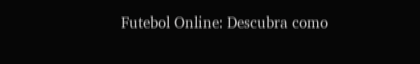Futebol Online: Descubra como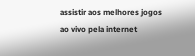assistir aos melhores jogos ao vivo pela internet